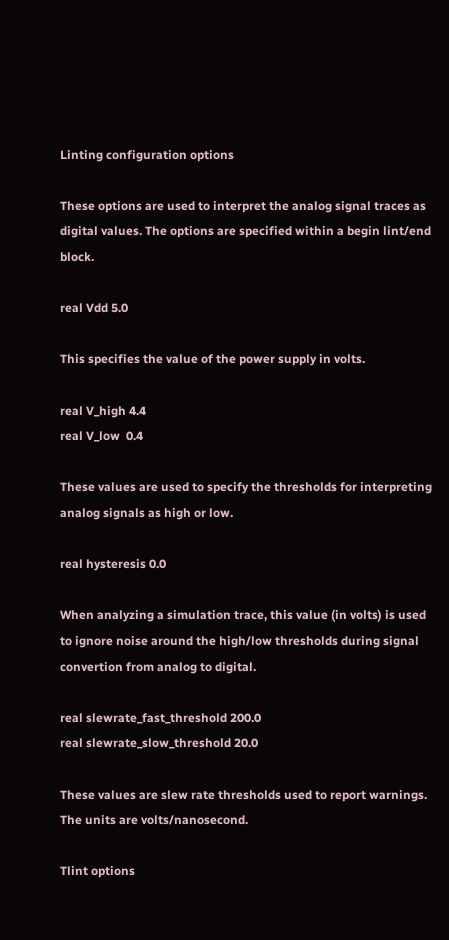Linting configuration options

These options are used to interpret the analog signal traces as digital values. The options are specified within a begin lint/end block.

real Vdd 5.0

This specifies the value of the power supply in volts.

real V_high 4.4
real V_low  0.4

These values are used to specify the thresholds for interpreting analog signals as high or low.

real hysteresis 0.0

When analyzing a simulation trace, this value (in volts) is used to ignore noise around the high/low thresholds during signal convertion from analog to digital.

real slewrate_fast_threshold 200.0
real slewrate_slow_threshold 20.0

These values are slew rate thresholds used to report warnings. The units are volts/nanosecond.

Tlint options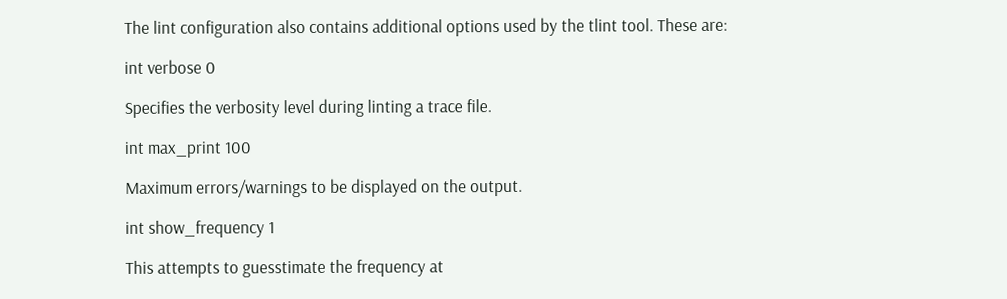The lint configuration also contains additional options used by the tlint tool. These are:

int verbose 0

Specifies the verbosity level during linting a trace file.

int max_print 100

Maximum errors/warnings to be displayed on the output.

int show_frequency 1

This attempts to guesstimate the frequency at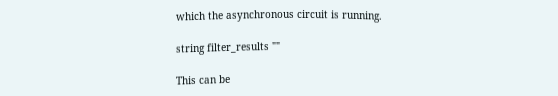which the asynchronous circuit is running.

string filter_results ""

This can be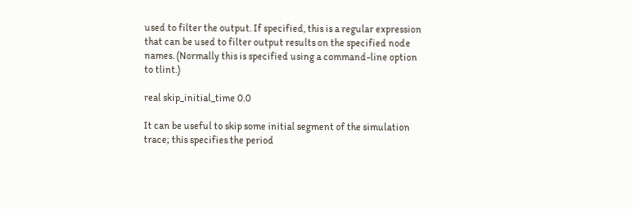used to filter the output. If specified, this is a regular expression that can be used to filter output results on the specified node names. (Normally this is specified using a command-line option to tlint.)

real skip_initial_time 0.0

It can be useful to skip some initial segment of the simulation trace; this specifies the period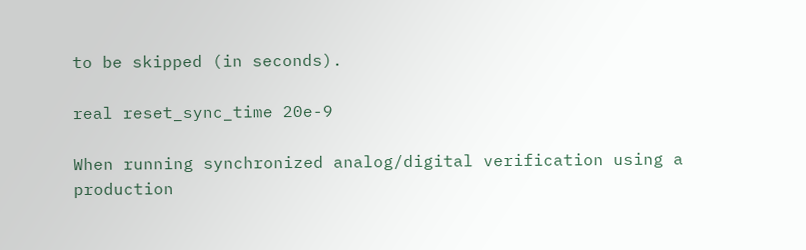to be skipped (in seconds).

real reset_sync_time 20e-9

When running synchronized analog/digital verification using a production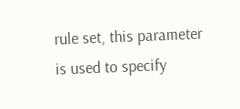rule set, this parameter is used to specify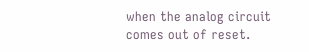when the analog circuit comes out of reset.